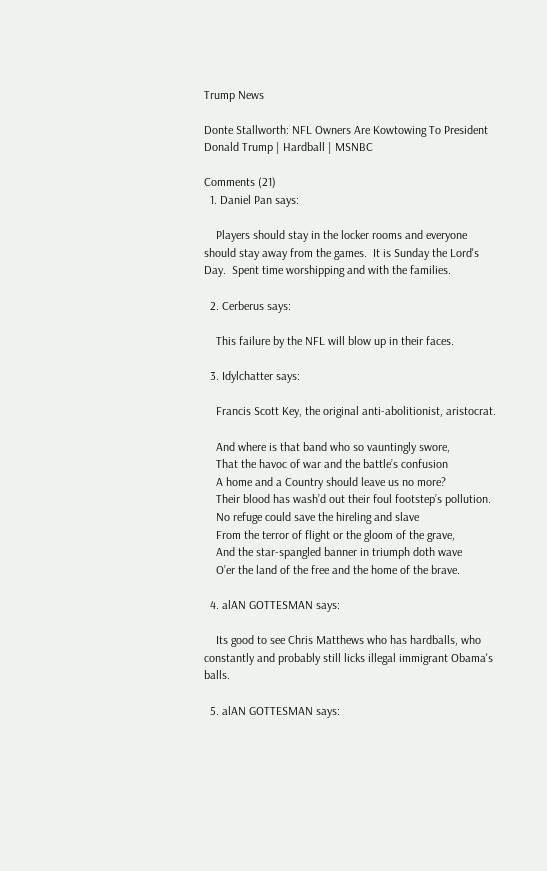Trump News

Donte Stallworth: NFL Owners Are Kowtowing To President Donald Trump | Hardball | MSNBC

Comments (21)
  1. Daniel Pan says:

    Players should stay in the locker rooms and everyone should stay away from the games.  It is Sunday the Lord's Day.  Spent time worshipping and with the families.

  2. Cerberus says:

    This failure by the NFL will blow up in their faces.

  3. Idylchatter says:

    Francis Scott Key, the original anti-abolitionist, aristocrat.

    And where is that band who so vauntingly swore,
    That the havoc of war and the battle’s confusion
    A home and a Country should leave us no more?
    Their blood has wash’d out their foul footstep’s pollution.
    No refuge could save the hireling and slave
    From the terror of flight or the gloom of the grave,
    And the star-spangled banner in triumph doth wave
    O’er the land of the free and the home of the brave.

  4. alAN GOTTESMAN says:

    Its good to see Chris Matthews who has hardballs, who constantly and probably still licks illegal immigrant Obama's balls.

  5. alAN GOTTESMAN says: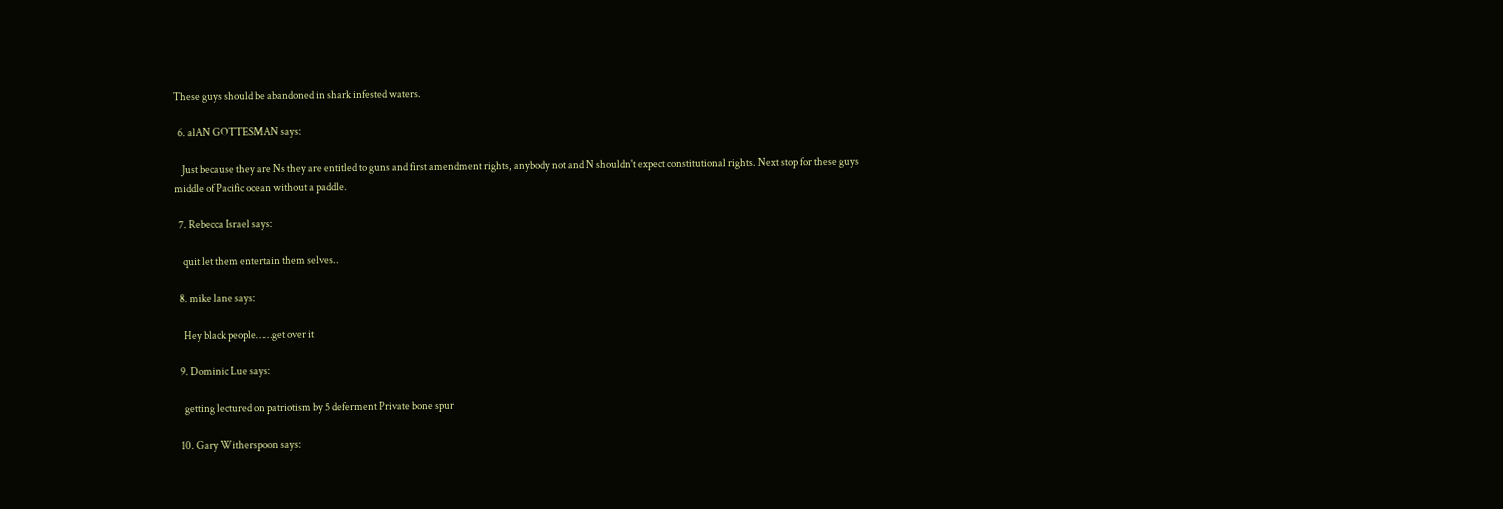These guys should be abandoned in shark infested waters.

  6. alAN GOTTESMAN says:

    Just because they are Ns they are entitled to guns and first amendment rights, anybody not and N shouldn't expect constitutional rights. Next stop for these guys middle of Pacific ocean without a paddle.

  7. Rebecca Israel says:

    quit let them entertain them selves..

  8. mike lane says:

    Hey black people……get over it

  9. Dominic Lue says:

    getting lectured on patriotism by 5 deferment Private bone spur

  10. Gary Witherspoon says: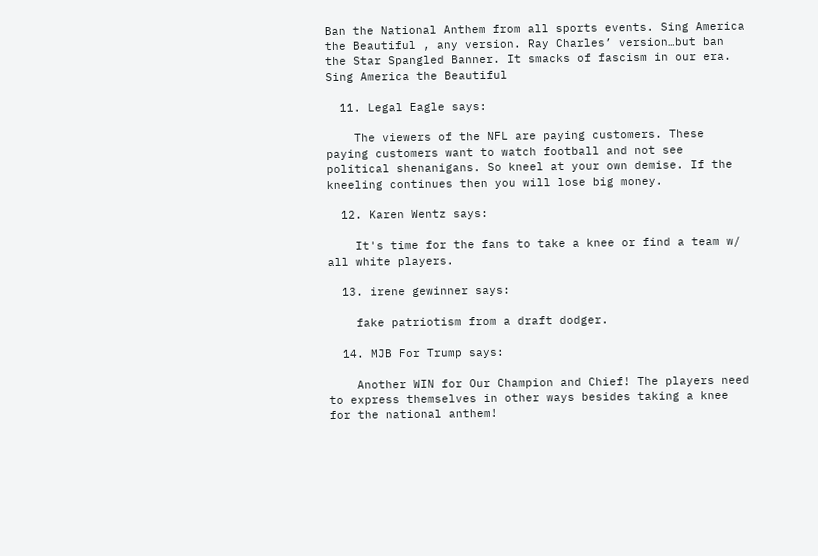Ban the National Anthem from all sports events. Sing America the Beautiful , any version. Ray Charles’ version…but ban the Star Spangled Banner. It smacks of fascism in our era. Sing America the Beautiful

  11. Legal Eagle says:

    The viewers of the NFL are paying customers. These paying customers want to watch football and not see political shenanigans. So kneel at your own demise. If the kneeling continues then you will lose big money.

  12. Karen Wentz says:

    It's time for the fans to take a knee or find a team w/ all white players.

  13. irene gewinner says:

    fake patriotism from a draft dodger.

  14. MJB For Trump says:

    Another WIN for Our Champion and Chief! The players need to express themselves in other ways besides taking a knee for the national anthem!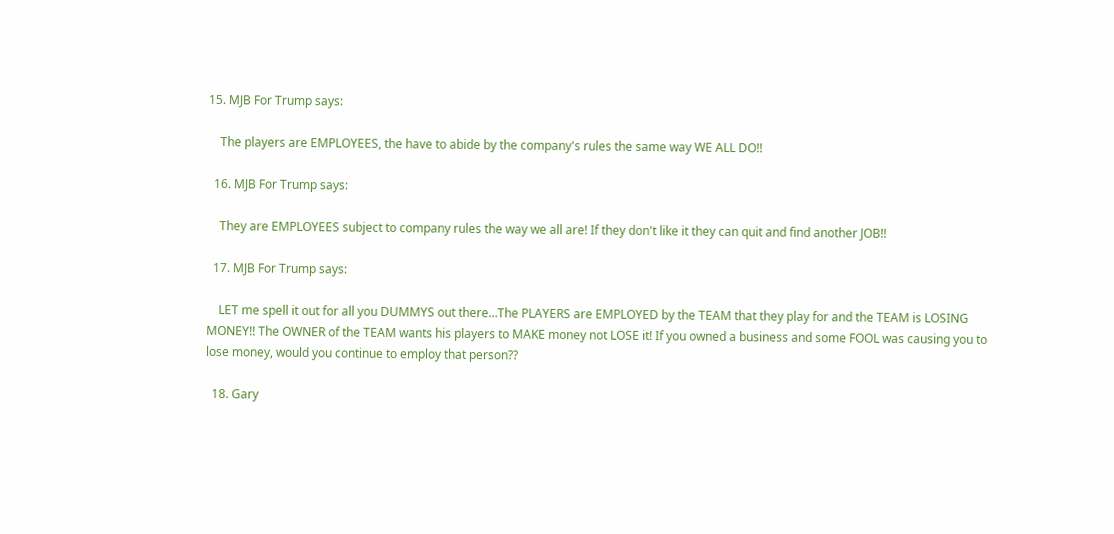15. MJB For Trump says:

    The players are EMPLOYEES, the have to abide by the company's rules the same way WE ALL DO!!

  16. MJB For Trump says:

    They are EMPLOYEES subject to company rules the way we all are! If they don't like it they can quit and find another JOB!!

  17. MJB For Trump says:

    LET me spell it out for all you DUMMYS out there…The PLAYERS are EMPLOYED by the TEAM that they play for and the TEAM is LOSING MONEY!! The OWNER of the TEAM wants his players to MAKE money not LOSE it! If you owned a business and some FOOL was causing you to lose money, would you continue to employ that person??

  18. Gary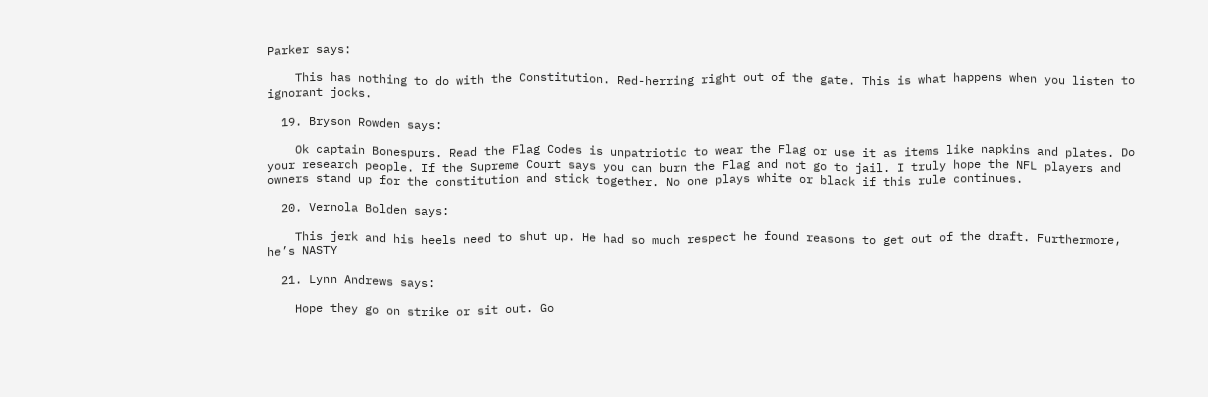Parker says:

    This has nothing to do with the Constitution. Red-herring right out of the gate. This is what happens when you listen to ignorant jocks.

  19. Bryson Rowden says:

    Ok captain Bonespurs. Read the Flag Codes is unpatriotic to wear the Flag or use it as items like napkins and plates. Do your research people. If the Supreme Court says you can burn the Flag and not go to jail. I truly hope the NFL players and owners stand up for the constitution and stick together. No one plays white or black if this rule continues.

  20. Vernola Bolden says:

    This jerk and his heels need to shut up. He had so much respect he found reasons to get out of the draft. Furthermore, he’s NASTY

  21. Lynn Andrews says:

    Hope they go on strike or sit out. Go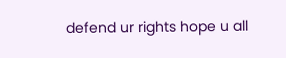defend ur rights hope u all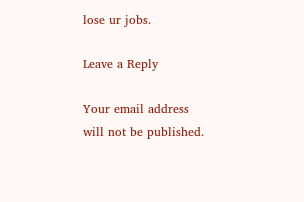lose ur jobs.

Leave a Reply

Your email address will not be published.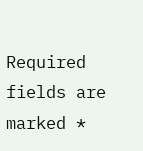Required fields are marked *